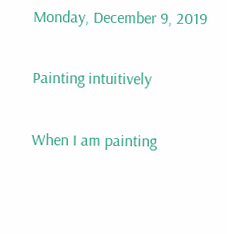Monday, December 9, 2019

Painting intuitively

When I am painting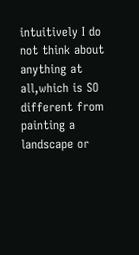intuitively I do not think about anything at all,which is SO different from painting a landscape or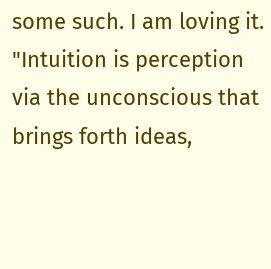some such. I am loving it.
"Intuition is perception via the unconscious that brings forth ideas,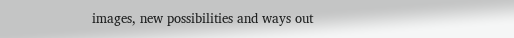images, new possibilities and ways out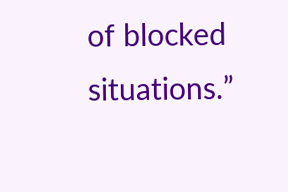of blocked situations.”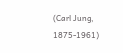(Carl Jung, 1875-1961)